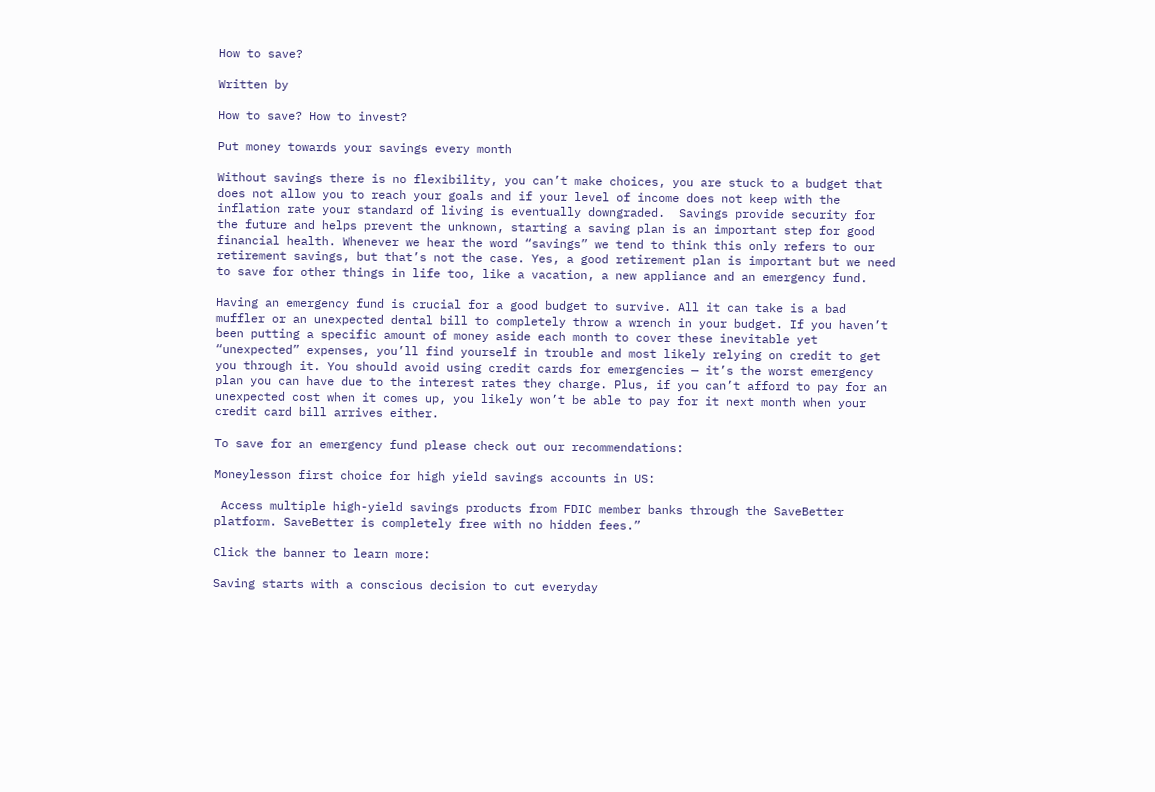How to save?

Written by

How to save? How to invest?

Put money towards your savings every month

Without savings there is no flexibility, you can’t make choices, you are stuck to a budget that does not allow you to reach your goals and if your level of income does not keep with the inflation rate your standard of living is eventually downgraded.  Savings provide security for the future and helps prevent the unknown, starting a saving plan is an important step for good financial health. Whenever we hear the word “savings” we tend to think this only refers to our retirement savings, but that’s not the case. Yes, a good retirement plan is important but we need to save for other things in life too, like a vacation, a new appliance and an emergency fund.

Having an emergency fund is crucial for a good budget to survive. All it can take is a bad muffler or an unexpected dental bill to completely throw a wrench in your budget. If you haven’t been putting a specific amount of money aside each month to cover these inevitable yet “unexpected” expenses, you’ll find yourself in trouble and most likely relying on credit to get you through it. You should avoid using credit cards for emergencies — it’s the worst emergency plan you can have due to the interest rates they charge. Plus, if you can’t afford to pay for an unexpected cost when it comes up, you likely won’t be able to pay for it next month when your credit card bill arrives either.

To save for an emergency fund please check out our recommendations:

Moneylesson first choice for high yield savings accounts in US:

 Access multiple high-yield savings products from FDIC member banks through the SaveBetter platform. SaveBetter is completely free with no hidden fees.”

Click the banner to learn more:

Saving starts with a conscious decision to cut everyday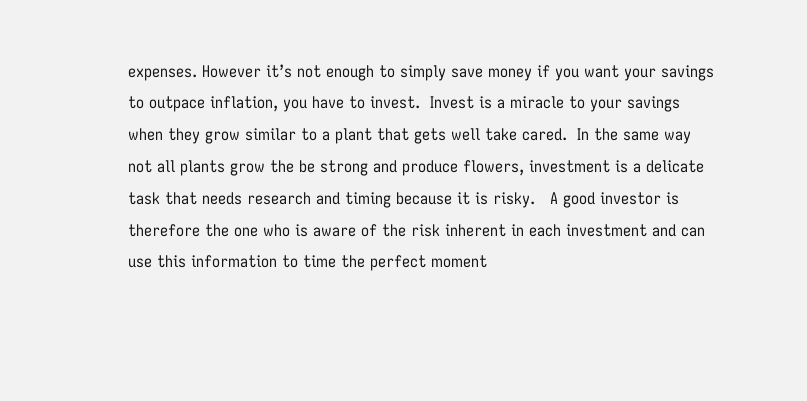expenses. However it’s not enough to simply save money if you want your savings to outpace inflation, you have to invest.  Invest is a miracle to your savings when they grow similar to a plant that gets well take cared.  In the same way not all plants grow the be strong and produce flowers, investment is a delicate task that needs research and timing because it is risky.   A good investor is therefore the one who is aware of the risk inherent in each investment and can use this information to time the perfect moment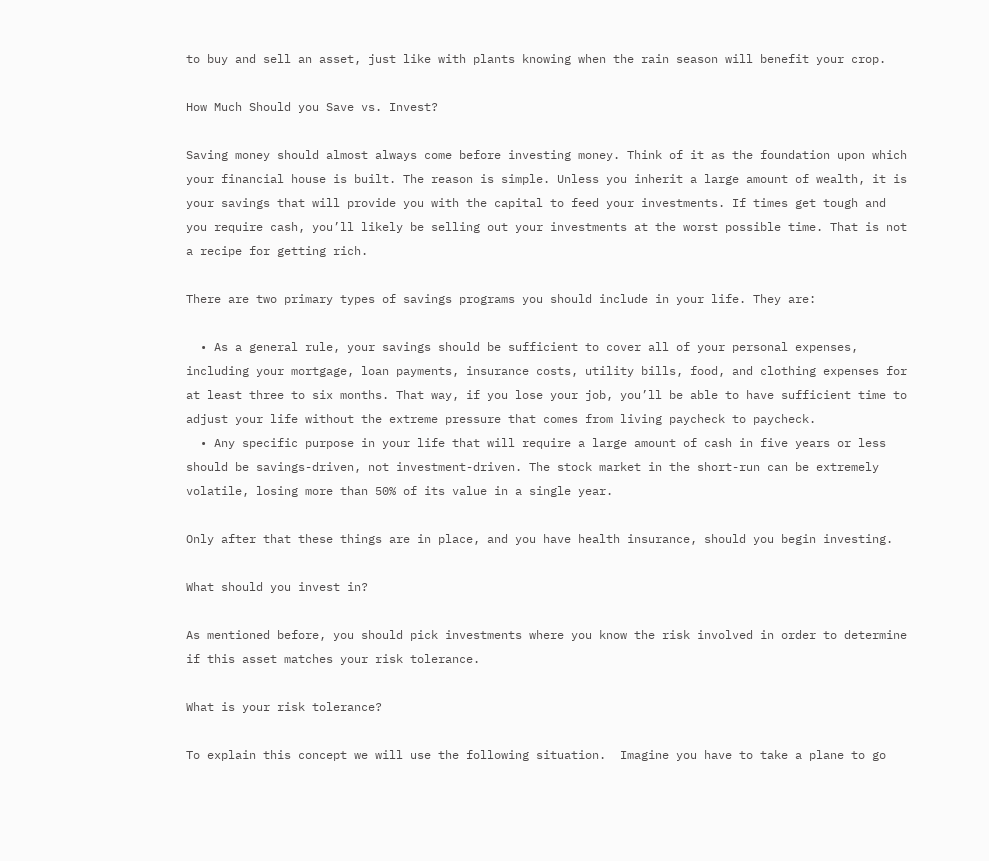to buy and sell an asset, just like with plants knowing when the rain season will benefit your crop.

How Much Should you Save vs. Invest?

Saving money should almost always come before investing money. Think of it as the foundation upon which your financial house is built. The reason is simple. Unless you inherit a large amount of wealth, it is your savings that will provide you with the capital to feed your investments. If times get tough and you require cash, you’ll likely be selling out your investments at the worst possible time. That is not a recipe for getting rich.

There are two primary types of savings programs you should include in your life. They are:

  • As a general rule, your savings should be sufficient to cover all of your personal expenses, including your mortgage, loan payments, insurance costs, utility bills, food, and clothing expenses for at least three to six months. That way, if you lose your job, you’ll be able to have sufficient time to adjust your life without the extreme pressure that comes from living paycheck to paycheck.
  • Any specific purpose in your life that will require a large amount of cash in five years or less should be savings-driven, not investment-driven. The stock market in the short-run can be extremely volatile, losing more than 50% of its value in a single year.

Only after that these things are in place, and you have health insurance, should you begin investing.

What should you invest in?

As mentioned before, you should pick investments where you know the risk involved in order to determine if this asset matches your risk tolerance.

What is your risk tolerance?

To explain this concept we will use the following situation.  Imagine you have to take a plane to go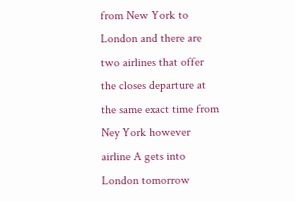from New York to London and there are two airlines that offer the closes departure at the same exact time from Ney York however airline A gets into London tomorrow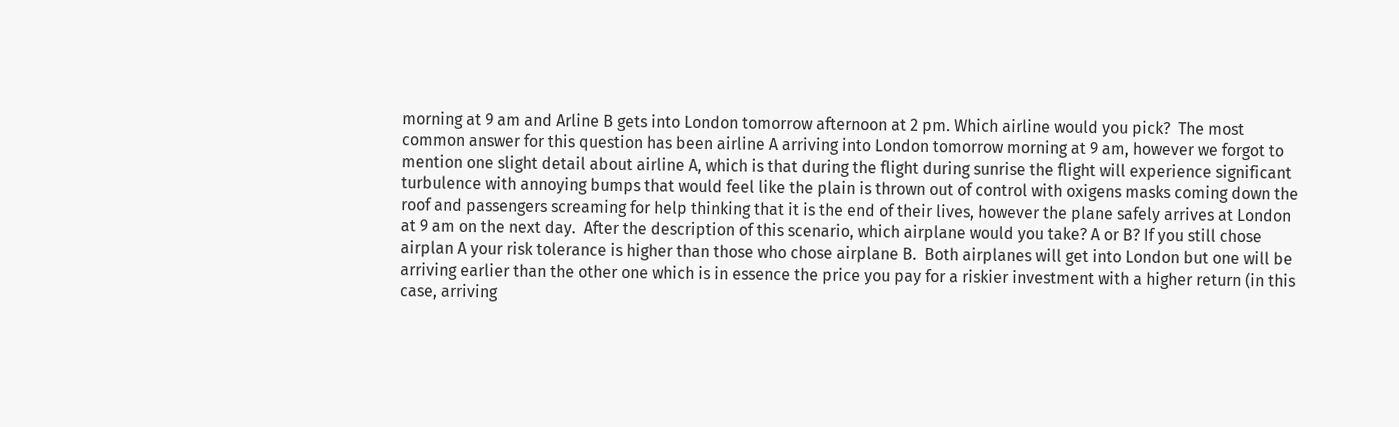morning at 9 am and Arline B gets into London tomorrow afternoon at 2 pm. Which airline would you pick?  The most common answer for this question has been airline A arriving into London tomorrow morning at 9 am, however we forgot to mention one slight detail about airline A, which is that during the flight during sunrise the flight will experience significant turbulence with annoying bumps that would feel like the plain is thrown out of control with oxigens masks coming down the roof and passengers screaming for help thinking that it is the end of their lives, however the plane safely arrives at London at 9 am on the next day.  After the description of this scenario, which airplane would you take? A or B? If you still chose airplan A your risk tolerance is higher than those who chose airplane B.  Both airplanes will get into London but one will be arriving earlier than the other one which is in essence the price you pay for a riskier investment with a higher return (in this case, arriving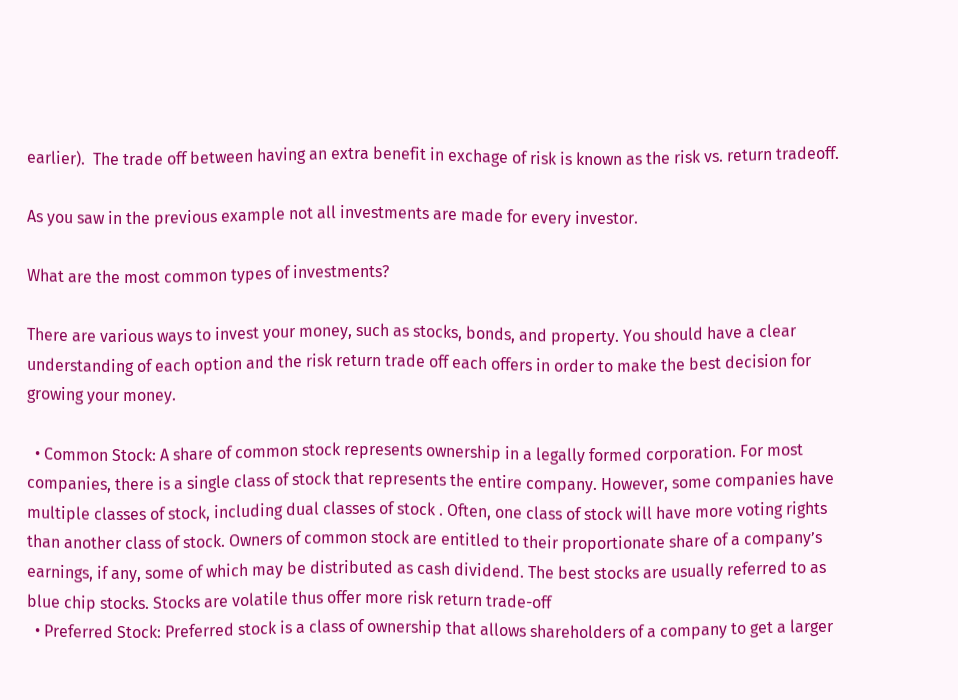earlier).  The trade off between having an extra benefit in exchage of risk is known as the risk vs. return tradeoff.

As you saw in the previous example not all investments are made for every investor.

What are the most common types of investments?

There are various ways to invest your money, such as stocks, bonds, and property. You should have a clear understanding of each option and the risk return trade off each offers in order to make the best decision for growing your money.

  • Common Stock: A share of common stock represents ownership in a legally formed corporation. For most companies, there is a single class of stock that represents the entire company. However, some companies have multiple classes of stock, including dual classes of stock . Often, one class of stock will have more voting rights than another class of stock. Owners of common stock are entitled to their proportionate share of a company’s earnings, if any, some of which may be distributed as cash dividend. The best stocks are usually referred to as blue chip stocks. Stocks are volatile thus offer more risk return trade-off
  • Preferred Stock: Preferred stock is a class of ownership that allows shareholders of a company to get a larger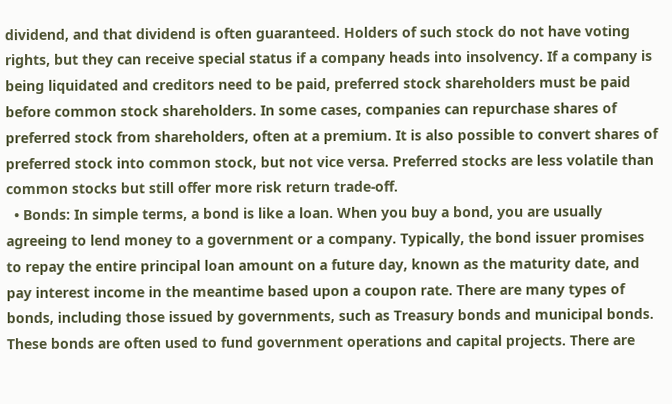dividend, and that dividend is often guaranteed. Holders of such stock do not have voting rights, but they can receive special status if a company heads into insolvency. If a company is being liquidated and creditors need to be paid, preferred stock shareholders must be paid before common stock shareholders. In some cases, companies can repurchase shares of preferred stock from shareholders, often at a premium. It is also possible to convert shares of preferred stock into common stock, but not vice versa. Preferred stocks are less volatile than common stocks but still offer more risk return trade-off.
  • Bonds: In simple terms, a bond is like a loan. When you buy a bond, you are usually agreeing to lend money to a government or a company. Typically, the bond issuer promises to repay the entire principal loan amount on a future day, known as the maturity date, and pay interest income in the meantime based upon a coupon rate. There are many types of bonds, including those issued by governments, such as Treasury bonds and municipal bonds. These bonds are often used to fund government operations and capital projects. There are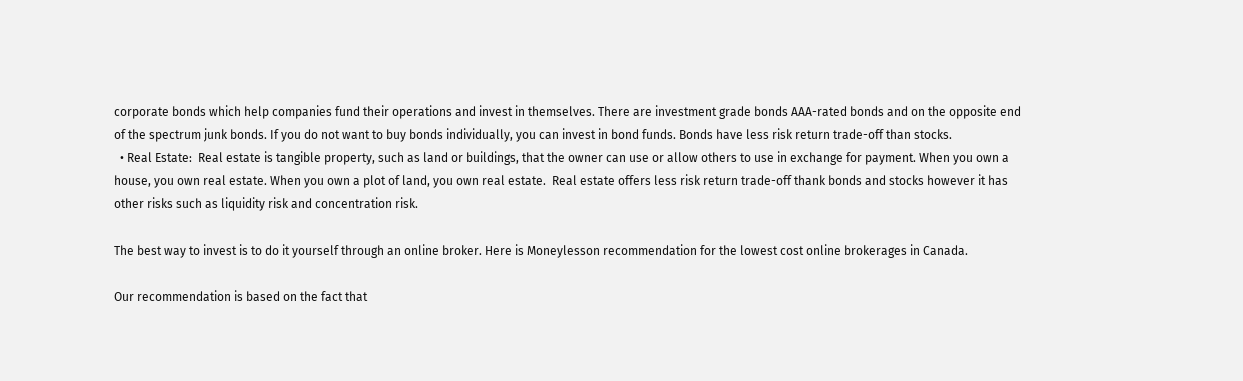corporate bonds which help companies fund their operations and invest in themselves. There are investment grade bonds AAA-rated bonds and on the opposite end of the spectrum junk bonds. If you do not want to buy bonds individually, you can invest in bond funds. Bonds have less risk return trade-off than stocks.
  • Real Estate:  Real estate is tangible property, such as land or buildings, that the owner can use or allow others to use in exchange for payment. When you own a house, you own real estate. When you own a plot of land, you own real estate.  Real estate offers less risk return trade-off thank bonds and stocks however it has other risks such as liquidity risk and concentration risk.

The best way to invest is to do it yourself through an online broker. Here is Moneylesson recommendation for the lowest cost online brokerages in Canada.

Our recommendation is based on the fact that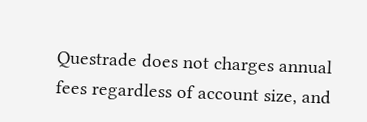Questrade does not charges annual fees regardless of account size, and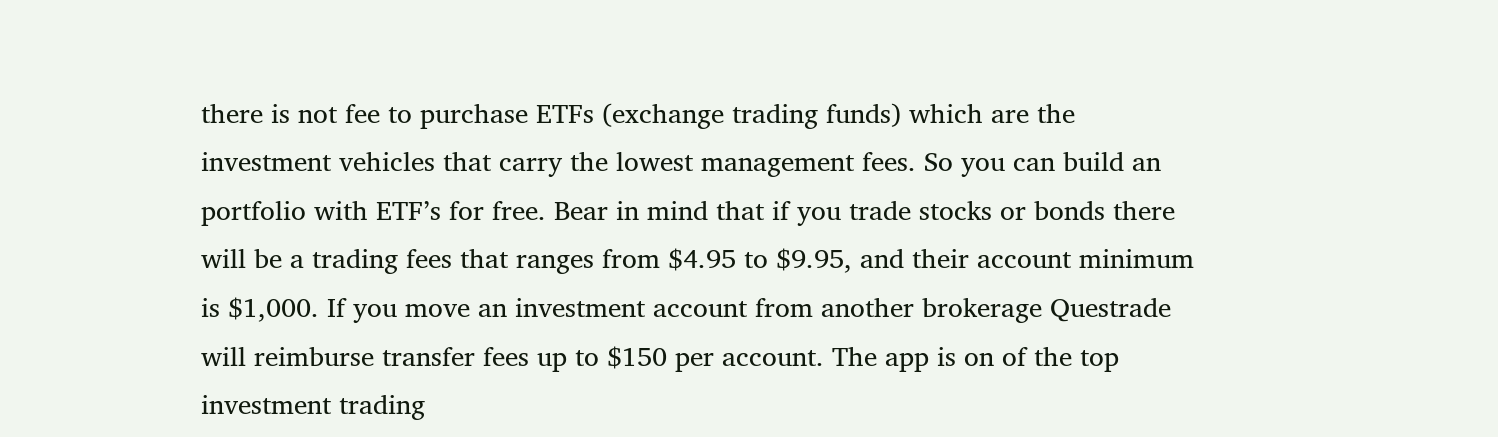there is not fee to purchase ETFs (exchange trading funds) which are the investment vehicles that carry the lowest management fees. So you can build an portfolio with ETF’s for free. Bear in mind that if you trade stocks or bonds there will be a trading fees that ranges from $4.95 to $9.95, and their account minimum is $1,000. If you move an investment account from another brokerage Questrade will reimburse transfer fees up to $150 per account. The app is on of the top investment trading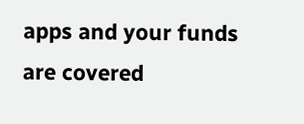apps and your funds are covered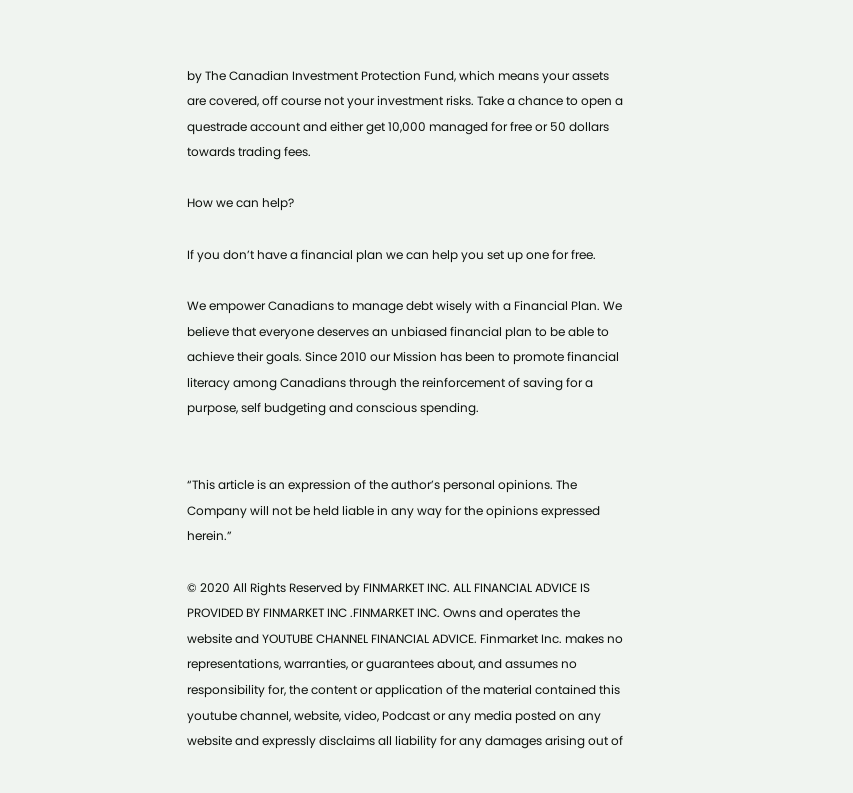by The Canadian Investment Protection Fund, which means your assets are covered, off course not your investment risks. Take a chance to open a questrade account and either get 10,000 managed for free or 50 dollars towards trading fees.

How we can help?

If you don’t have a financial plan we can help you set up one for free.

We empower Canadians to manage debt wisely with a Financial Plan. We believe that everyone deserves an unbiased financial plan to be able to achieve their goals. Since 2010 our Mission has been to promote financial literacy among Canadians through the reinforcement of saving for a purpose, self budgeting and conscious spending.


“This article is an expression of the author’s personal opinions. The Company will not be held liable in any way for the opinions expressed herein.”

© 2020 All Rights Reserved by FINMARKET INC. ALL FINANCIAL ADVICE IS PROVIDED BY FINMARKET INC .FINMARKET INC. Owns and operates the website and YOUTUBE CHANNEL FINANCIAL ADVICE. Finmarket Inc. makes no representations, warranties, or guarantees about, and assumes no responsibility for, the content or application of the material contained this youtube channel, website, video, Podcast or any media posted on any website and expressly disclaims all liability for any damages arising out of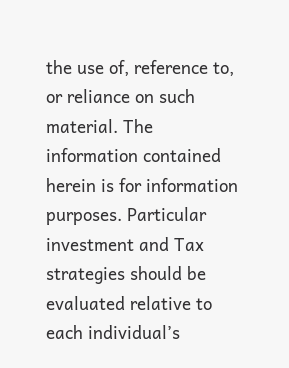the use of, reference to, or reliance on such material. The information contained herein is for information purposes. Particular investment and Tax strategies should be evaluated relative to each individual’s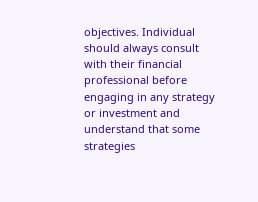objectives. Individual should always consult with their financial professional before engaging in any strategy or investment and understand that some strategies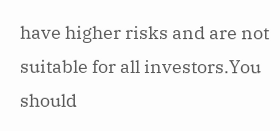have higher risks and are not suitable for all investors.You should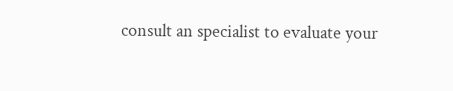consult an specialist to evaluate your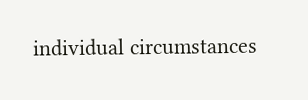individual circumstances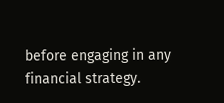before engaging in any financial strategy.